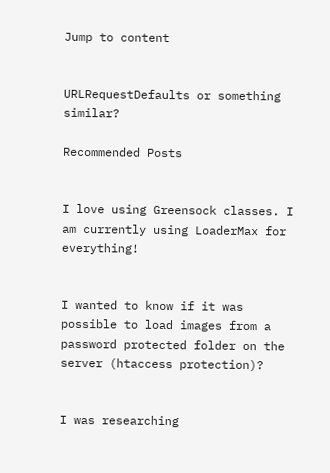Jump to content


URLRequestDefaults or something similar?

Recommended Posts


I love using Greensock classes. I am currently using LoaderMax for everything!


I wanted to know if it was possible to load images from a password protected folder on the server (htaccess protection)?


I was researching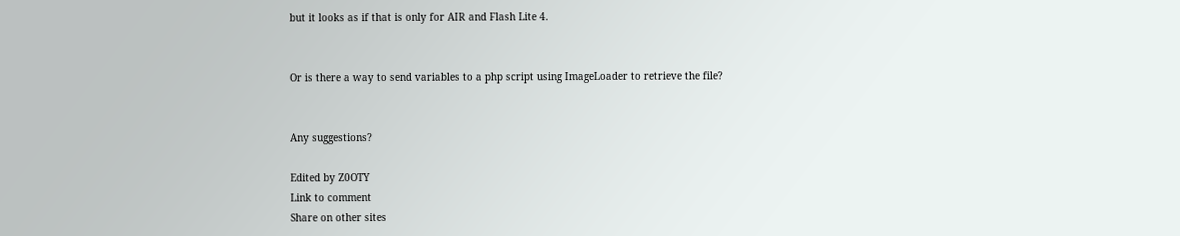but it looks as if that is only for AIR and Flash Lite 4.


Or is there a way to send variables to a php script using ImageLoader to retrieve the file?


Any suggestions?

Edited by Z0OTY
Link to comment
Share on other sites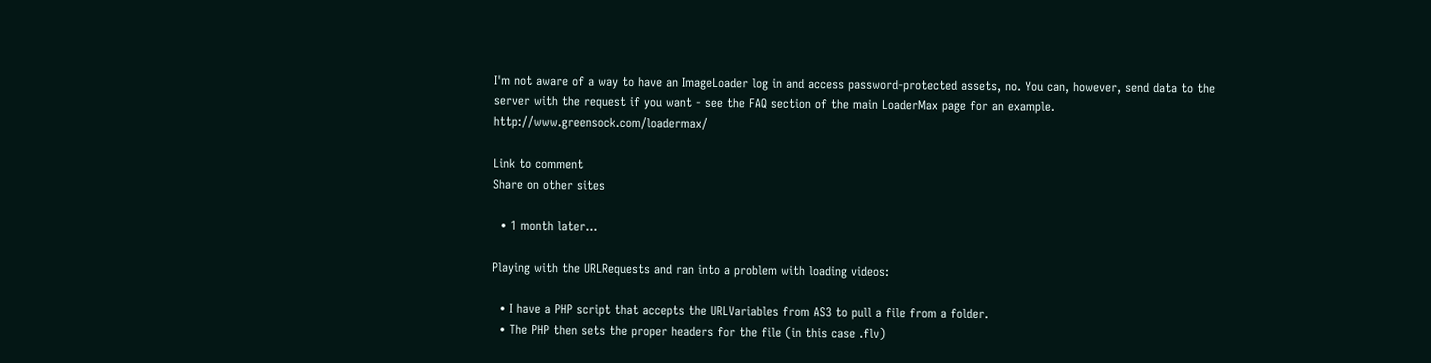I'm not aware of a way to have an ImageLoader log in and access password-protected assets, no. You can, however, send data to the server with the request if you want - see the FAQ section of the main LoaderMax page for an example. http://www.greensock.com/loadermax/

Link to comment
Share on other sites

  • 1 month later...

Playing with the URLRequests and ran into a problem with loading videos:

  • I have a PHP script that accepts the URLVariables from AS3 to pull a file from a folder.
  • The PHP then sets the proper headers for the file (in this case .flv)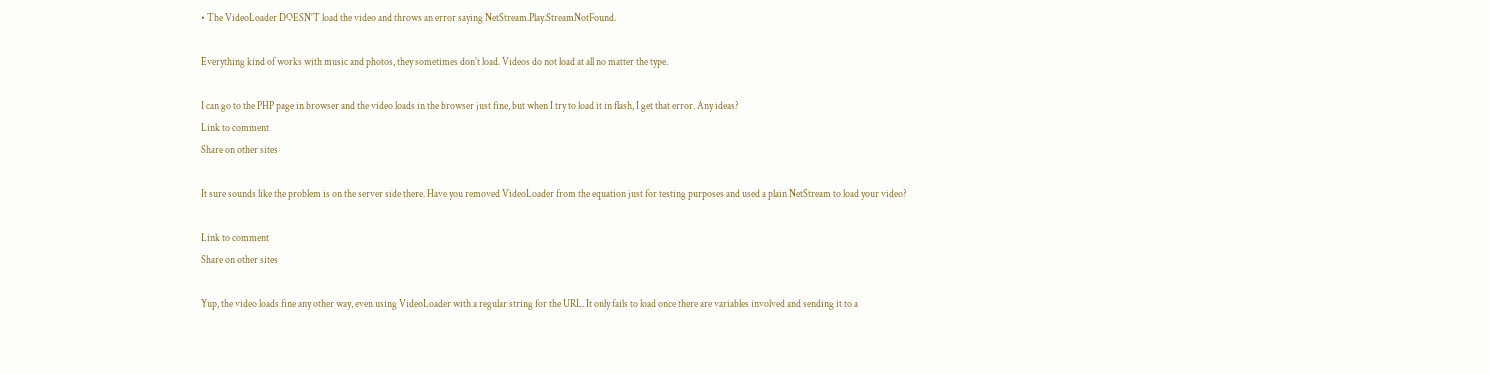• The VideoLoader DOESN'T load the video and throws an error saying NetStream.Play.StreamNotFound.

Everything kind of works with music and photos, they sometimes don't load. Videos do not load at all no matter the type.

I can go to the PHP page in browser and the video loads in the browser just fine, but when I try to load it in flash, I get that error. Any ideas?
Link to comment
Share on other sites

It sure sounds like the problem is on the server side there. Have you removed VideoLoader from the equation just for testing purposes and used a plain NetStream to load your video?

Link to comment
Share on other sites

Yup, the video loads fine any other way, even using VideoLoader with a regular string for the URL. It only fails to load once there are variables involved and sending it to a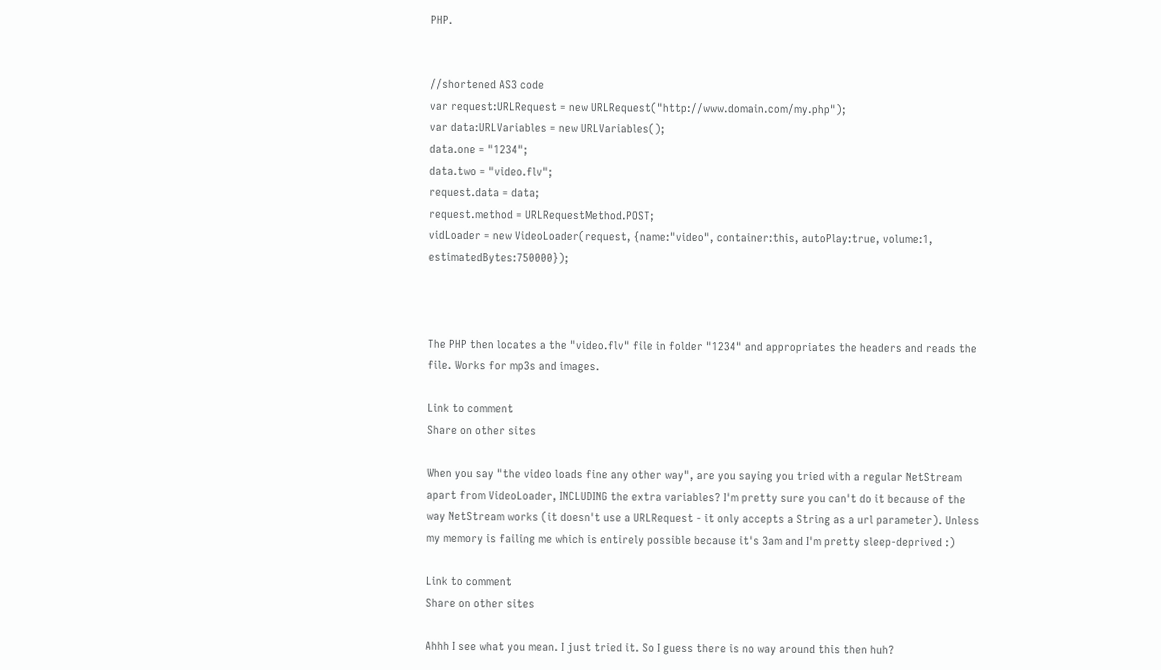PHP.


//shortened AS3 code
var request:URLRequest = new URLRequest("http://www.domain.com/my.php");
var data:URLVariables = new URLVariables();
data.one = "1234";
data.two = "video.flv";
request.data = data;
request.method = URLRequestMethod.POST;
vidLoader = new VideoLoader(request, {name:"video", container:this, autoPlay:true, volume:1, estimatedBytes:750000});



The PHP then locates a the "video.flv" file in folder "1234" and appropriates the headers and reads the file. Works for mp3s and images.

Link to comment
Share on other sites

When you say "the video loads fine any other way", are you saying you tried with a regular NetStream apart from VideoLoader, INCLUDING the extra variables? I'm pretty sure you can't do it because of the way NetStream works (it doesn't use a URLRequest - it only accepts a String as a url parameter). Unless my memory is failing me which is entirely possible because it's 3am and I'm pretty sleep-deprived :)

Link to comment
Share on other sites

Ahhh I see what you mean. I just tried it. So I guess there is no way around this then huh?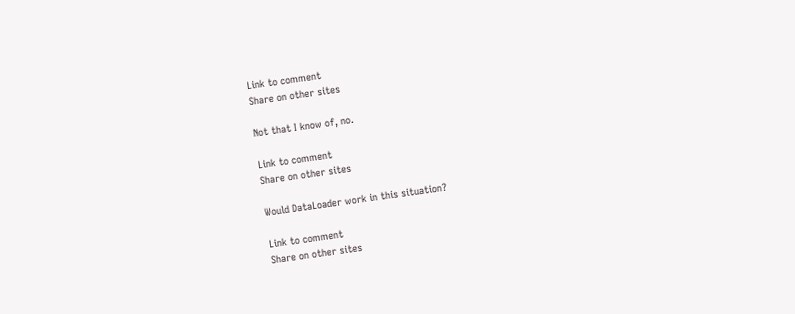Link to comment
Share on other sites

Not that I know of, no.

Link to comment
Share on other sites

Would DataLoader work in this situation?

Link to comment
Share on other sites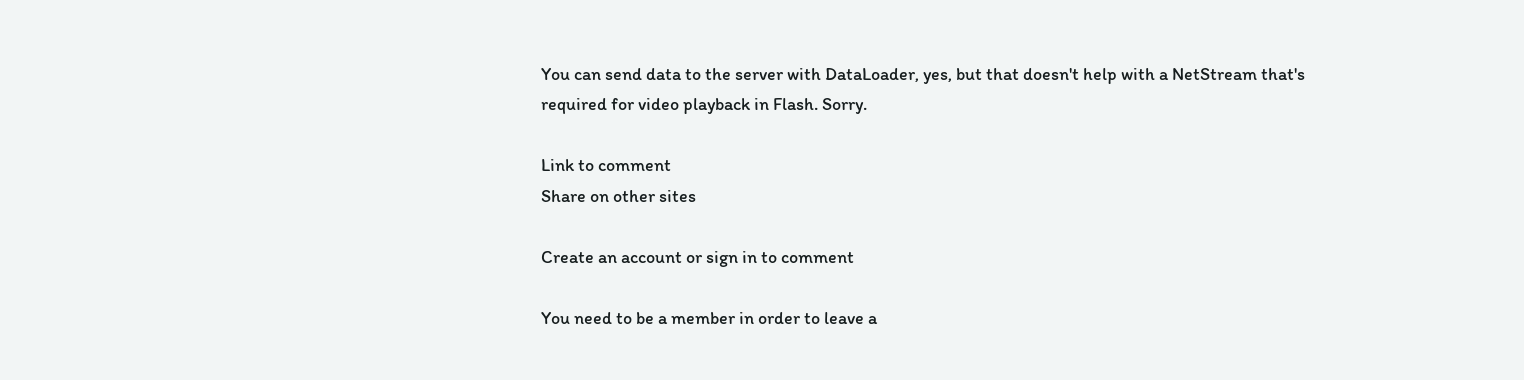You can send data to the server with DataLoader, yes, but that doesn't help with a NetStream that's required for video playback in Flash. Sorry.

Link to comment
Share on other sites

Create an account or sign in to comment

You need to be a member in order to leave a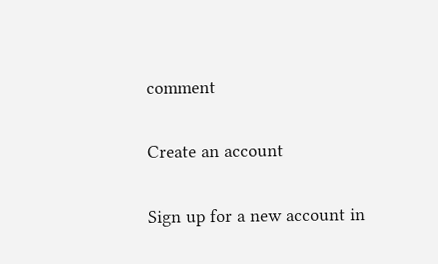comment

Create an account

Sign up for a new account in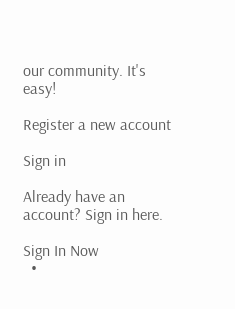our community. It's easy!

Register a new account

Sign in

Already have an account? Sign in here.

Sign In Now
  •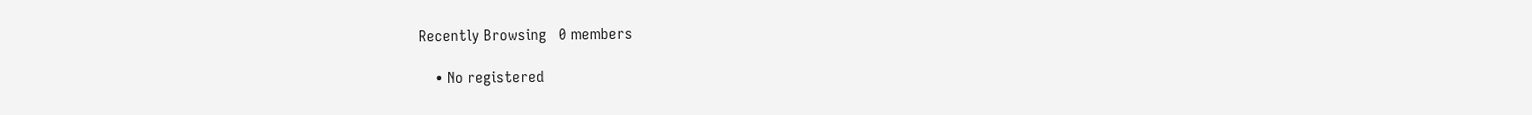Recently Browsing   0 members

    • No registered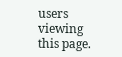users viewing this page.